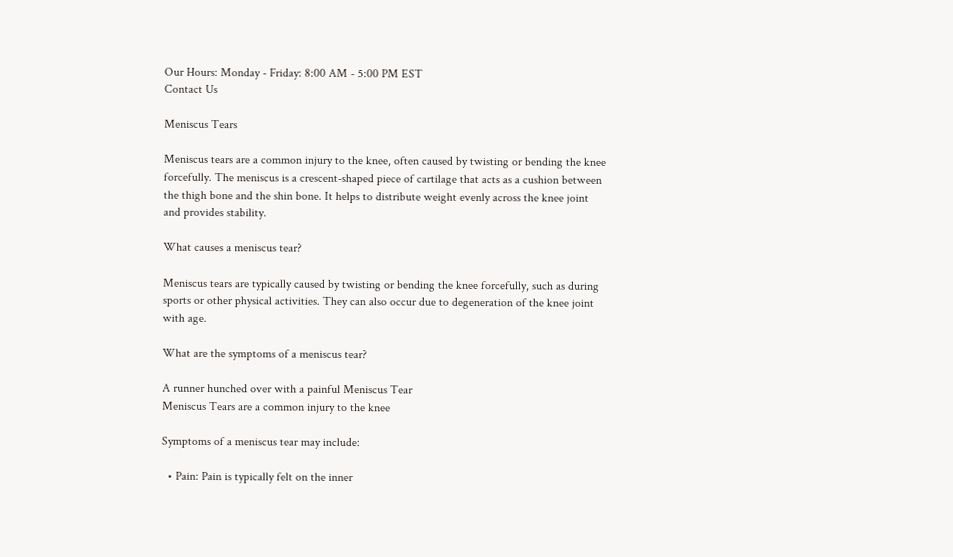Our Hours: Monday - Friday: 8:00 AM - 5:00 PM EST
Contact Us

Meniscus Tears

Meniscus tears are a common injury to the knee, often caused by twisting or bending the knee forcefully. The meniscus is a crescent-shaped piece of cartilage that acts as a cushion between the thigh bone and the shin bone. It helps to distribute weight evenly across the knee joint and provides stability.

What causes a meniscus tear?

Meniscus tears are typically caused by twisting or bending the knee forcefully, such as during sports or other physical activities. They can also occur due to degeneration of the knee joint with age.

What are the symptoms of a meniscus tear?

A runner hunched over with a painful Meniscus Tear
Meniscus Tears are a common injury to the knee

Symptoms of a meniscus tear may include:

  • Pain: Pain is typically felt on the inner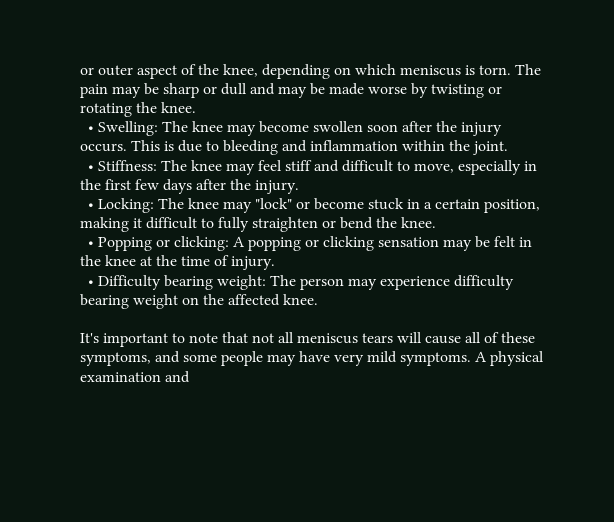or outer aspect of the knee, depending on which meniscus is torn. The pain may be sharp or dull and may be made worse by twisting or rotating the knee.
  • Swelling: The knee may become swollen soon after the injury occurs. This is due to bleeding and inflammation within the joint.
  • Stiffness: The knee may feel stiff and difficult to move, especially in the first few days after the injury.
  • Locking: The knee may "lock" or become stuck in a certain position, making it difficult to fully straighten or bend the knee.
  • Popping or clicking: A popping or clicking sensation may be felt in the knee at the time of injury.
  • Difficulty bearing weight: The person may experience difficulty bearing weight on the affected knee.

It's important to note that not all meniscus tears will cause all of these symptoms, and some people may have very mild symptoms. A physical examination and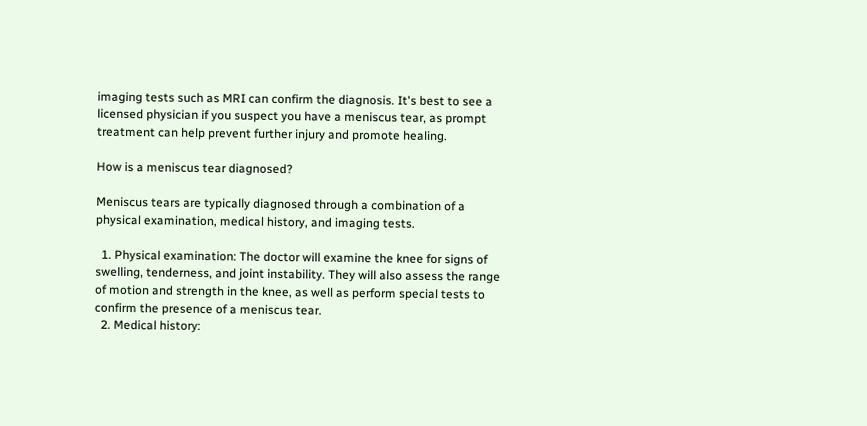imaging tests such as MRI can confirm the diagnosis. It's best to see a licensed physician if you suspect you have a meniscus tear, as prompt treatment can help prevent further injury and promote healing.

How is a meniscus tear diagnosed?

Meniscus tears are typically diagnosed through a combination of a physical examination, medical history, and imaging tests.

  1. Physical examination: The doctor will examine the knee for signs of swelling, tenderness, and joint instability. They will also assess the range of motion and strength in the knee, as well as perform special tests to confirm the presence of a meniscus tear.
  2. Medical history: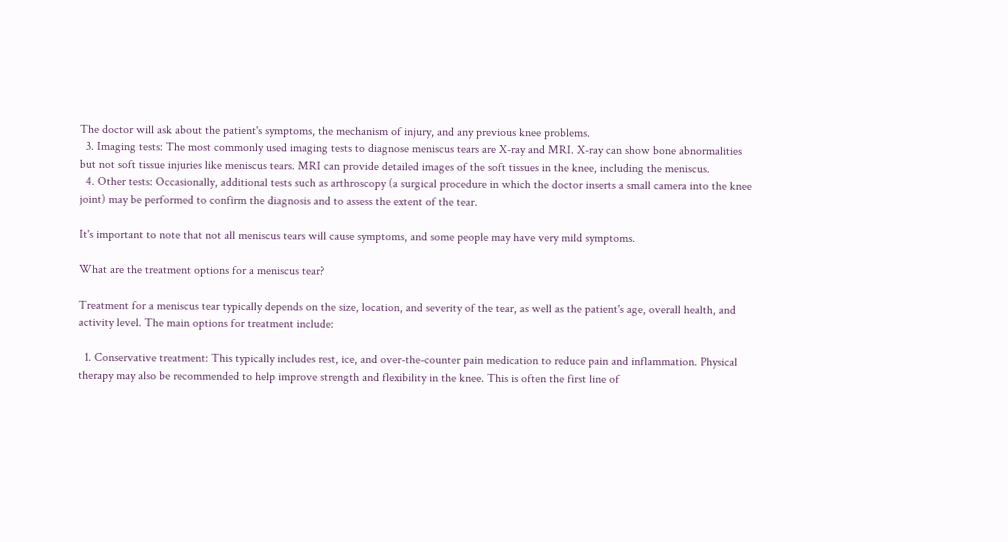The doctor will ask about the patient's symptoms, the mechanism of injury, and any previous knee problems.
  3. Imaging tests: The most commonly used imaging tests to diagnose meniscus tears are X-ray and MRI. X-ray can show bone abnormalities but not soft tissue injuries like meniscus tears. MRI can provide detailed images of the soft tissues in the knee, including the meniscus.
  4. Other tests: Occasionally, additional tests such as arthroscopy (a surgical procedure in which the doctor inserts a small camera into the knee joint) may be performed to confirm the diagnosis and to assess the extent of the tear.

It's important to note that not all meniscus tears will cause symptoms, and some people may have very mild symptoms.

What are the treatment options for a meniscus tear?

Treatment for a meniscus tear typically depends on the size, location, and severity of the tear, as well as the patient's age, overall health, and activity level. The main options for treatment include:

  1. Conservative treatment: This typically includes rest, ice, and over-the-counter pain medication to reduce pain and inflammation. Physical therapy may also be recommended to help improve strength and flexibility in the knee. This is often the first line of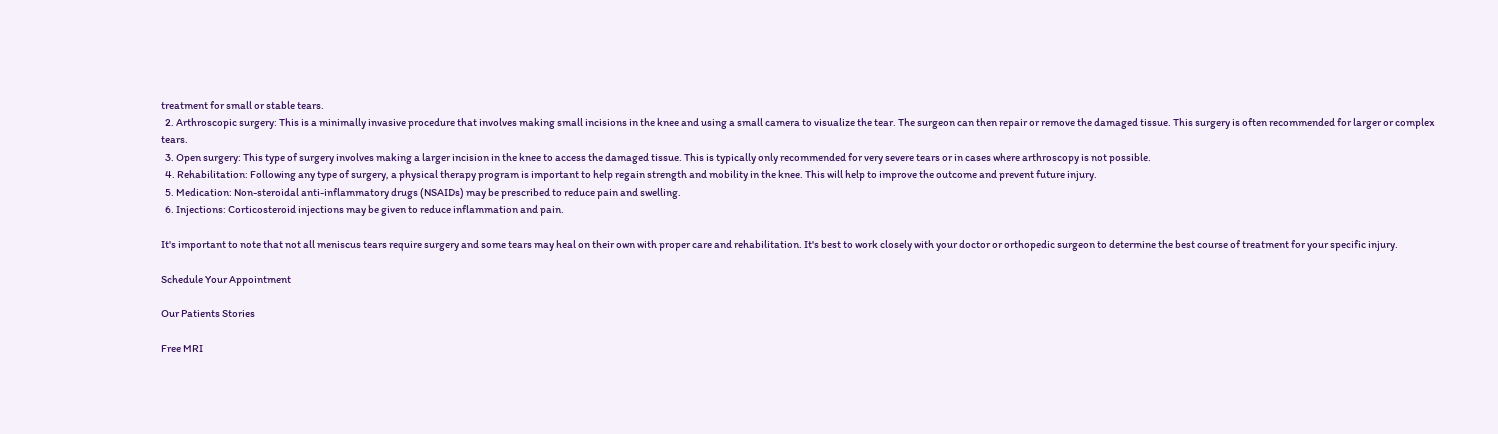treatment for small or stable tears.
  2. Arthroscopic surgery: This is a minimally invasive procedure that involves making small incisions in the knee and using a small camera to visualize the tear. The surgeon can then repair or remove the damaged tissue. This surgery is often recommended for larger or complex tears.
  3. Open surgery: This type of surgery involves making a larger incision in the knee to access the damaged tissue. This is typically only recommended for very severe tears or in cases where arthroscopy is not possible.
  4. Rehabilitation: Following any type of surgery, a physical therapy program is important to help regain strength and mobility in the knee. This will help to improve the outcome and prevent future injury.
  5. Medication: Non-steroidal anti-inflammatory drugs (NSAIDs) may be prescribed to reduce pain and swelling.
  6. Injections: Corticosteroid injections may be given to reduce inflammation and pain.

It's important to note that not all meniscus tears require surgery and some tears may heal on their own with proper care and rehabilitation. It's best to work closely with your doctor or orthopedic surgeon to determine the best course of treatment for your specific injury.

Schedule Your Appointment

Our Patients Stories

Free MRI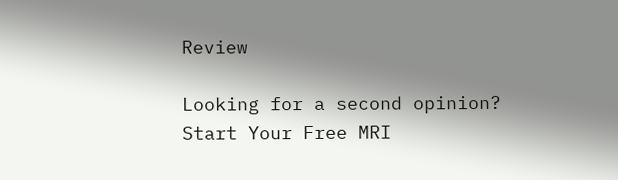Review

Looking for a second opinion?
Start Your Free MRI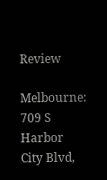Review

Melbourne: 709 S Harbor City Blvd,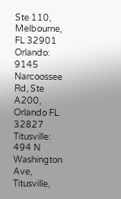Ste 110, Melbourne, FL 32901
Orlando: 9145 Narcoossee Rd, Ste A200, Orlando FL 32827
Titusville: 494 N Washington Ave, Titusville,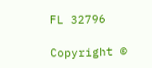FL 32796

Copyright ©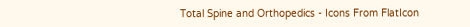Total Spine and Orthopedics - Icons From FlatIcon